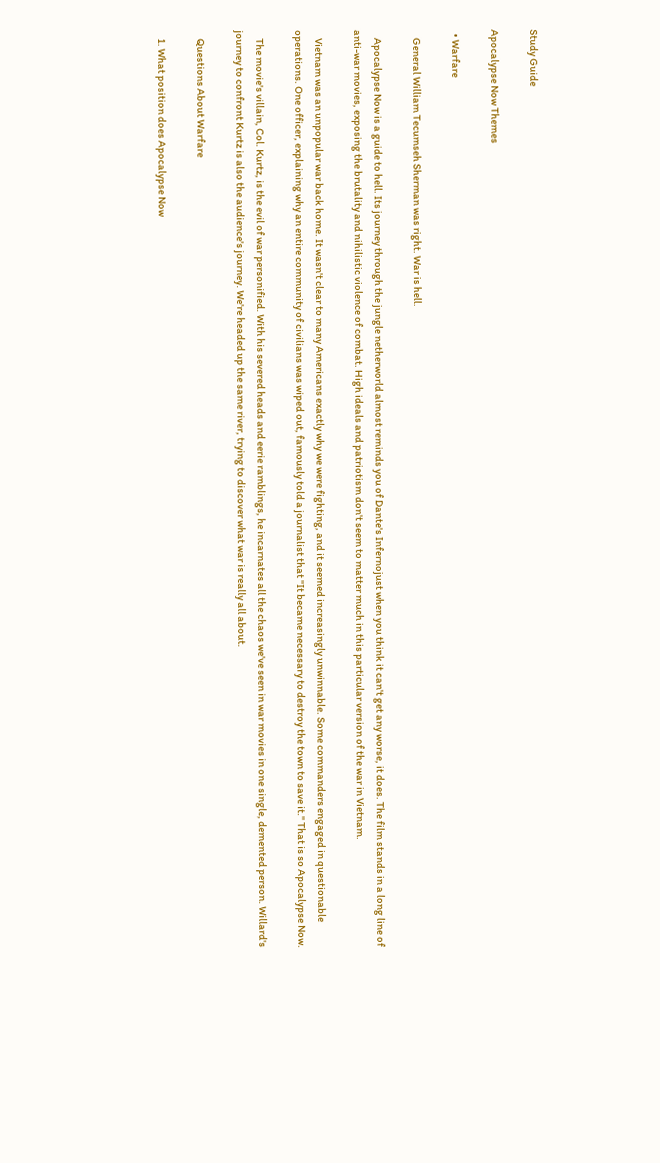Study Guide

Apocalypse Now Themes

  • Warfare

    General William Tecumseh Sherman was right. War is hell.

    Apocalypse Now is a guide to hell. Its journey through the jungle netherworld almost reminds you of Dante's Infernojust when you think it can't get any worse, it does. The film stands in a long line of anti-war movies, exposing the brutality and nihilistic violence of combat. High ideals and patriotism don't seem to matter much in this particular version of the war in Vietnam.

    Vietnam was an unpopular war back home. It wasn't clear to many Americans exactly why we were fighting, and it seemed increasingly unwinnable. Some commanders engaged in questionable operations. One officer, explaining why an entire community of civilians was wiped out, famously told a journalist that "It became necessary to destroy the town to save it." That is so Apocalypse Now.

    The movie's villain, Col. Kurtz, is the evil of war personified. With his severed heads and eerie ramblings, he incarnates all the chaos we've seen in war movies in one single, demented person. Willard's journey to confront Kurtz is also the audience's journey. We're headed up the same river, trying to discover what war is really all about.

    Questions About Warfare

    1. What position does Apocalypse Now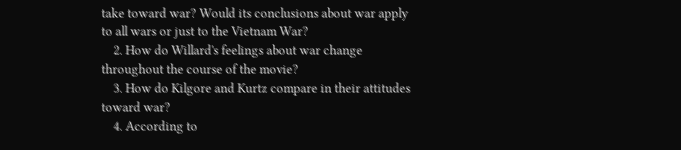take toward war? Would its conclusions about war apply to all wars or just to the Vietnam War?
    2. How do Willard's feelings about war change throughout the course of the movie?
    3. How do Kilgore and Kurtz compare in their attitudes toward war?
    4. According to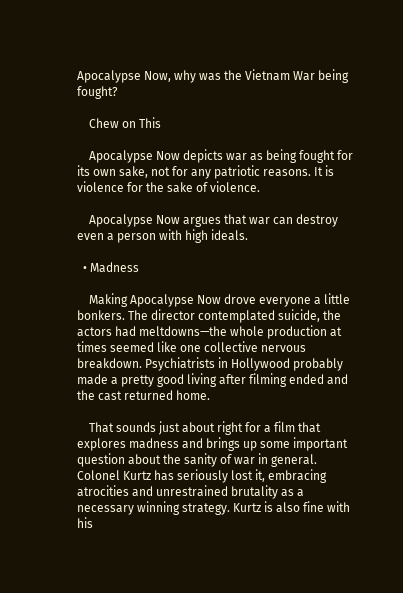Apocalypse Now, why was the Vietnam War being fought?

    Chew on This

    Apocalypse Now depicts war as being fought for its own sake, not for any patriotic reasons. It is violence for the sake of violence.

    Apocalypse Now argues that war can destroy even a person with high ideals.

  • Madness

    Making Apocalypse Now drove everyone a little bonkers. The director contemplated suicide, the actors had meltdowns—the whole production at times seemed like one collective nervous breakdown. Psychiatrists in Hollywood probably made a pretty good living after filming ended and the cast returned home.

    That sounds just about right for a film that explores madness and brings up some important question about the sanity of war in general. Colonel Kurtz has seriously lost it, embracing atrocities and unrestrained brutality as a necessary winning strategy. Kurtz is also fine with his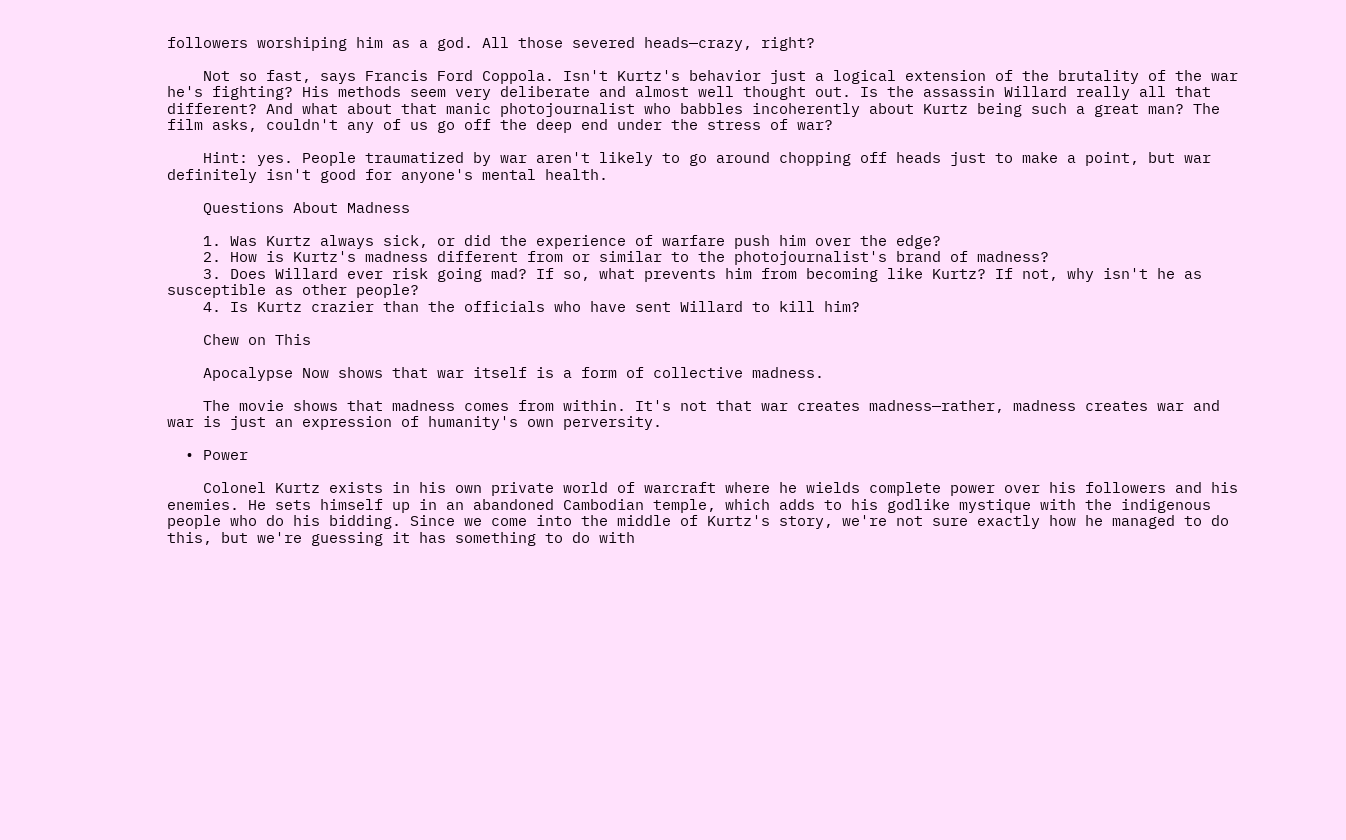followers worshiping him as a god. All those severed heads—crazy, right?

    Not so fast, says Francis Ford Coppola. Isn't Kurtz's behavior just a logical extension of the brutality of the war he's fighting? His methods seem very deliberate and almost well thought out. Is the assassin Willard really all that different? And what about that manic photojournalist who babbles incoherently about Kurtz being such a great man? The film asks, couldn't any of us go off the deep end under the stress of war?

    Hint: yes. People traumatized by war aren't likely to go around chopping off heads just to make a point, but war definitely isn't good for anyone's mental health.

    Questions About Madness

    1. Was Kurtz always sick, or did the experience of warfare push him over the edge?
    2. How is Kurtz's madness different from or similar to the photojournalist's brand of madness?
    3. Does Willard ever risk going mad? If so, what prevents him from becoming like Kurtz? If not, why isn't he as susceptible as other people?
    4. Is Kurtz crazier than the officials who have sent Willard to kill him?

    Chew on This

    Apocalypse Now shows that war itself is a form of collective madness.

    The movie shows that madness comes from within. It's not that war creates madness—rather, madness creates war and war is just an expression of humanity's own perversity.

  • Power

    Colonel Kurtz exists in his own private world of warcraft where he wields complete power over his followers and his enemies. He sets himself up in an abandoned Cambodian temple, which adds to his godlike mystique with the indigenous people who do his bidding. Since we come into the middle of Kurtz's story, we're not sure exactly how he managed to do this, but we're guessing it has something to do with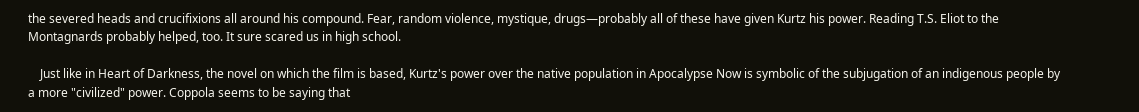the severed heads and crucifixions all around his compound. Fear, random violence, mystique, drugs—probably all of these have given Kurtz his power. Reading T.S. Eliot to the Montagnards probably helped, too. It sure scared us in high school.

    Just like in Heart of Darkness, the novel on which the film is based, Kurtz's power over the native population in Apocalypse Now is symbolic of the subjugation of an indigenous people by a more "civilized" power. Coppola seems to be saying that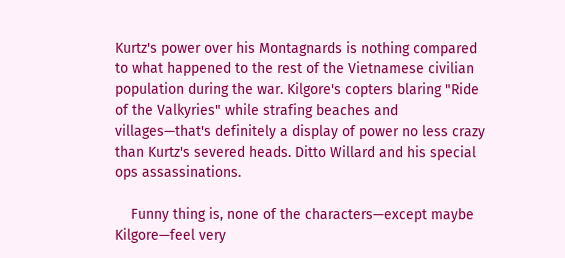Kurtz's power over his Montagnards is nothing compared to what happened to the rest of the Vietnamese civilian population during the war. Kilgore's copters blaring "Ride of the Valkyries" while strafing beaches and villages—that's definitely a display of power no less crazy than Kurtz's severed heads. Ditto Willard and his special ops assassinations.

    Funny thing is, none of the characters—except maybe Kilgore—feel very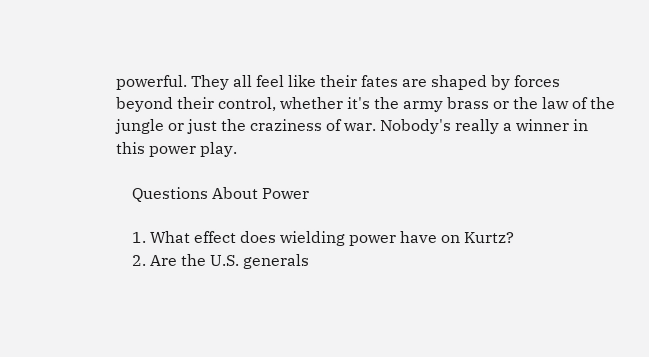powerful. They all feel like their fates are shaped by forces beyond their control, whether it's the army brass or the law of the jungle or just the craziness of war. Nobody's really a winner in this power play.

    Questions About Power

    1. What effect does wielding power have on Kurtz?
    2. Are the U.S. generals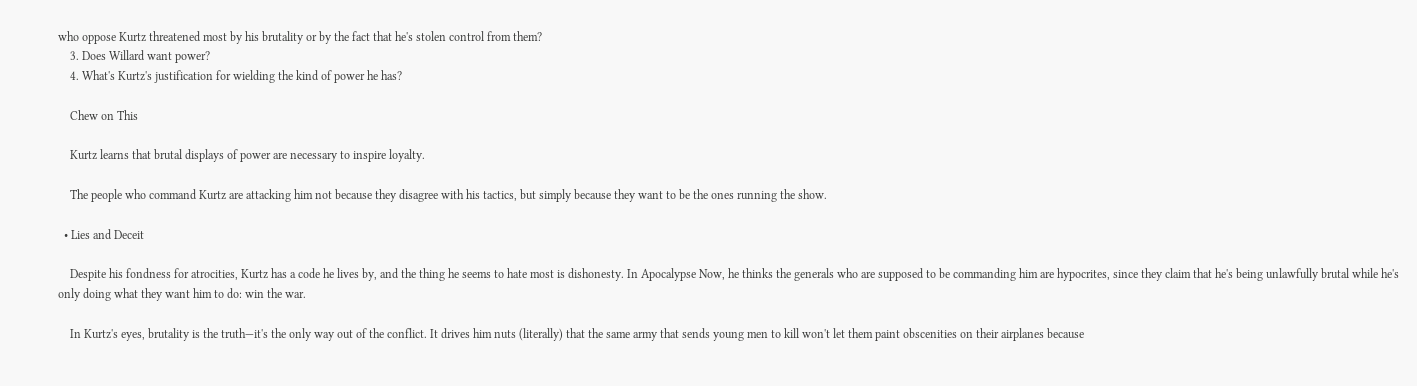who oppose Kurtz threatened most by his brutality or by the fact that he's stolen control from them?
    3. Does Willard want power?
    4. What's Kurtz's justification for wielding the kind of power he has?

    Chew on This

    Kurtz learns that brutal displays of power are necessary to inspire loyalty.

    The people who command Kurtz are attacking him not because they disagree with his tactics, but simply because they want to be the ones running the show.

  • Lies and Deceit

    Despite his fondness for atrocities, Kurtz has a code he lives by, and the thing he seems to hate most is dishonesty. In Apocalypse Now, he thinks the generals who are supposed to be commanding him are hypocrites, since they claim that he's being unlawfully brutal while he's only doing what they want him to do: win the war.

    In Kurtz's eyes, brutality is the truth—it's the only way out of the conflict. It drives him nuts (literally) that the same army that sends young men to kill won't let them paint obscenities on their airplanes because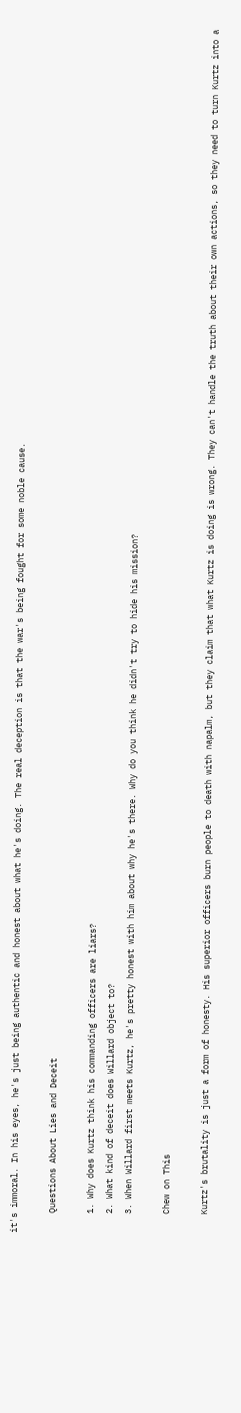it's immoral. In his eyes, he's just being authentic and honest about what he's doing. The real deception is that the war's being fought for some noble cause.

    Questions About Lies and Deceit

    1. Why does Kurtz think his commanding officers are liars?
    2. What kind of deceit does Willard object to?
    3. When Willard first meets Kurtz, he's pretty honest with him about why he's there. Why do you think he didn't try to hide his mission?

    Chew on This

    Kurtz's brutality is just a form of honesty. His superior officers burn people to death with napalm, but they claim that what Kurtz is doing is wrong. They can't handle the truth about their own actions, so they need to turn Kurtz into a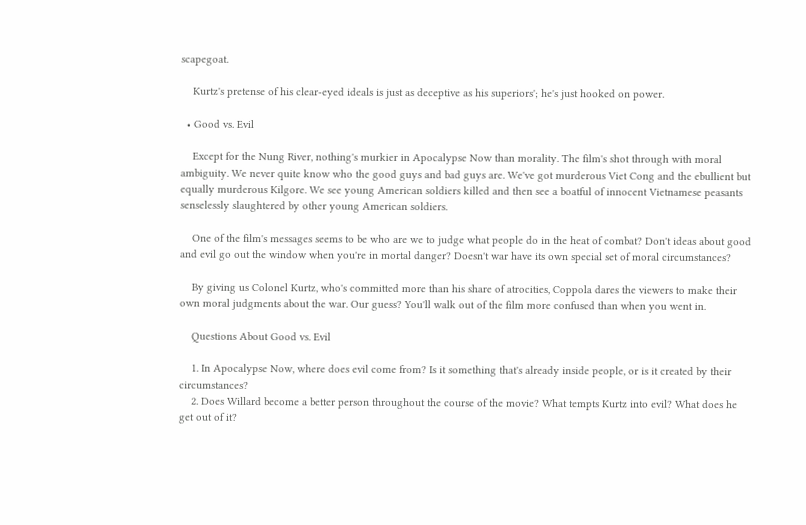scapegoat.

    Kurtz's pretense of his clear-eyed ideals is just as deceptive as his superiors'; he's just hooked on power.

  • Good vs. Evil

    Except for the Nung River, nothing's murkier in Apocalypse Now than morality. The film's shot through with moral ambiguity. We never quite know who the good guys and bad guys are. We've got murderous Viet Cong and the ebullient but equally murderous Kilgore. We see young American soldiers killed and then see a boatful of innocent Vietnamese peasants senselessly slaughtered by other young American soldiers.

    One of the film's messages seems to be who are we to judge what people do in the heat of combat? Don't ideas about good and evil go out the window when you're in mortal danger? Doesn't war have its own special set of moral circumstances?

    By giving us Colonel Kurtz, who's committed more than his share of atrocities, Coppola dares the viewers to make their own moral judgments about the war. Our guess? You'll walk out of the film more confused than when you went in.

    Questions About Good vs. Evil

    1. In Apocalypse Now, where does evil come from? Is it something that's already inside people, or is it created by their circumstances?
    2. Does Willard become a better person throughout the course of the movie? What tempts Kurtz into evil? What does he get out of it?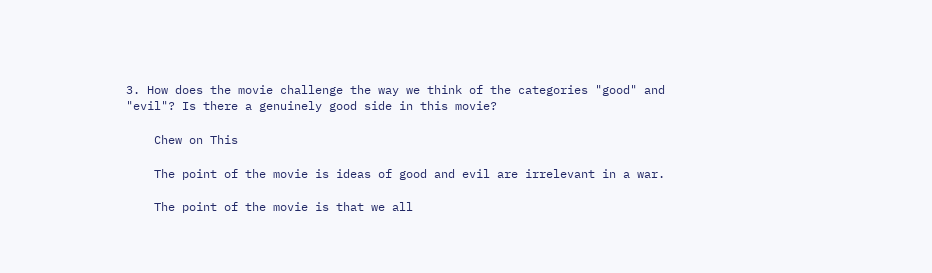3. How does the movie challenge the way we think of the categories "good" and "evil"? Is there a genuinely good side in this movie?

    Chew on This

    The point of the movie is ideas of good and evil are irrelevant in a war.

    The point of the movie is that we all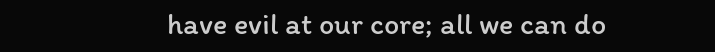have evil at our core; all we can do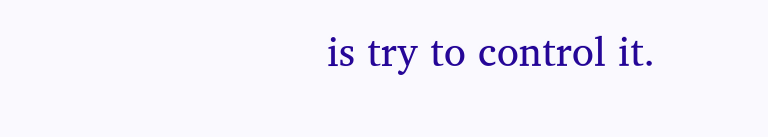is try to control it.